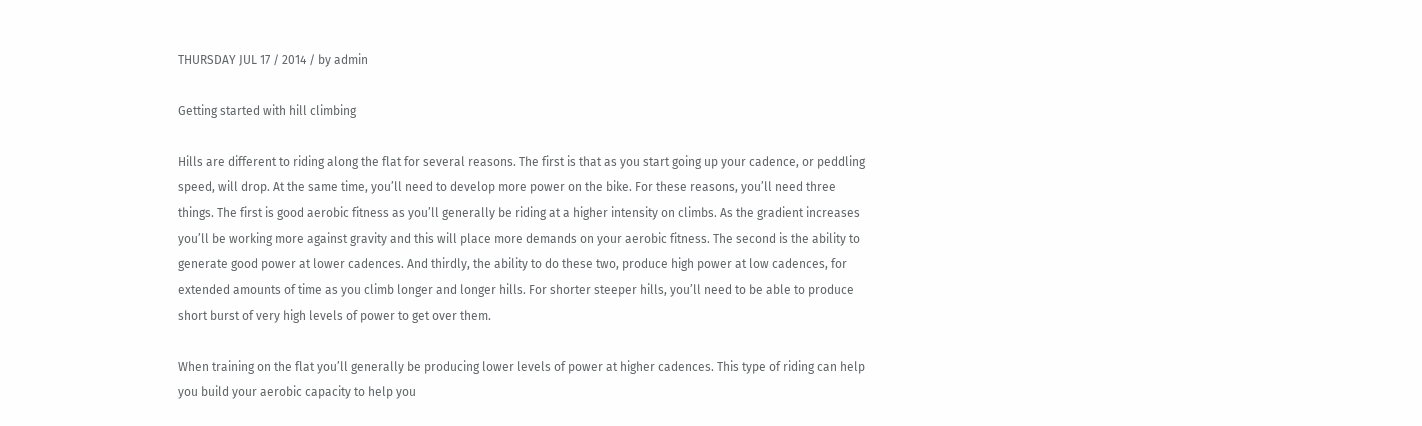THURSDAY JUL 17 / 2014 / by admin

Getting started with hill climbing

Hills are different to riding along the flat for several reasons. The first is that as you start going up your cadence, or peddling speed, will drop. At the same time, you’ll need to develop more power on the bike. For these reasons, you’ll need three things. The first is good aerobic fitness as you’ll generally be riding at a higher intensity on climbs. As the gradient increases you’ll be working more against gravity and this will place more demands on your aerobic fitness. The second is the ability to generate good power at lower cadences. And thirdly, the ability to do these two, produce high power at low cadences, for extended amounts of time as you climb longer and longer hills. For shorter steeper hills, you’ll need to be able to produce short burst of very high levels of power to get over them.

When training on the flat you’ll generally be producing lower levels of power at higher cadences. This type of riding can help you build your aerobic capacity to help you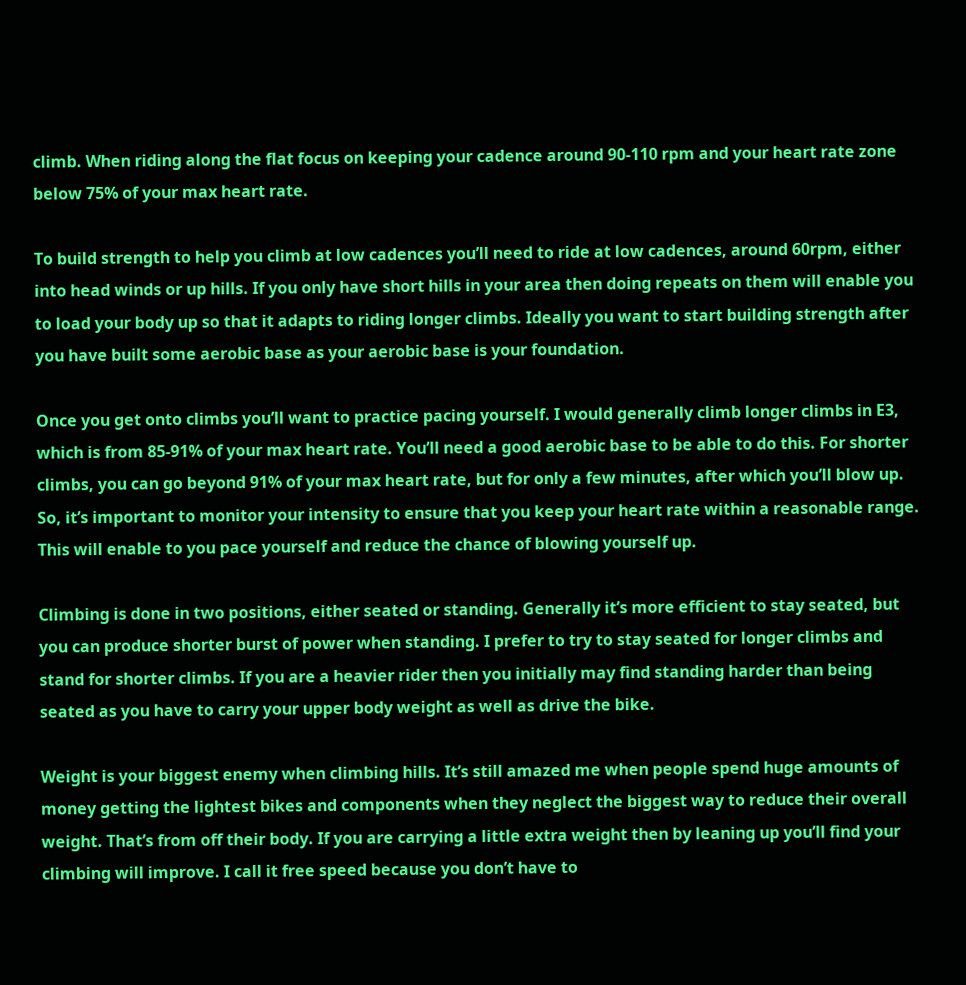climb. When riding along the flat focus on keeping your cadence around 90-110 rpm and your heart rate zone below 75% of your max heart rate.

To build strength to help you climb at low cadences you’ll need to ride at low cadences, around 60rpm, either into head winds or up hills. If you only have short hills in your area then doing repeats on them will enable you to load your body up so that it adapts to riding longer climbs. Ideally you want to start building strength after you have built some aerobic base as your aerobic base is your foundation.

Once you get onto climbs you’ll want to practice pacing yourself. I would generally climb longer climbs in E3, which is from 85-91% of your max heart rate. You’ll need a good aerobic base to be able to do this. For shorter climbs, you can go beyond 91% of your max heart rate, but for only a few minutes, after which you’ll blow up.  So, it’s important to monitor your intensity to ensure that you keep your heart rate within a reasonable range. This will enable to you pace yourself and reduce the chance of blowing yourself up.

Climbing is done in two positions, either seated or standing. Generally it’s more efficient to stay seated, but you can produce shorter burst of power when standing. I prefer to try to stay seated for longer climbs and stand for shorter climbs. If you are a heavier rider then you initially may find standing harder than being seated as you have to carry your upper body weight as well as drive the bike.

Weight is your biggest enemy when climbing hills. It’s still amazed me when people spend huge amounts of money getting the lightest bikes and components when they neglect the biggest way to reduce their overall weight. That’s from off their body. If you are carrying a little extra weight then by leaning up you’ll find your climbing will improve. I call it free speed because you don’t have to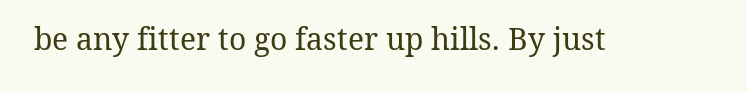be any fitter to go faster up hills. By just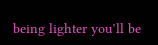being lighter you’ll be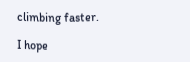climbing faster.

I hope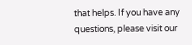that helps. If you have any questions, please visit our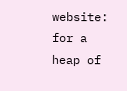website: for a heap of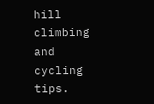hill climbing and cycling tips.